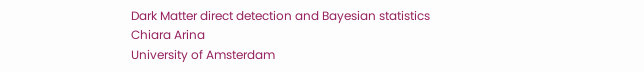Dark Matter direct detection and Bayesian statistics
Chiara Arina
University of Amsterdam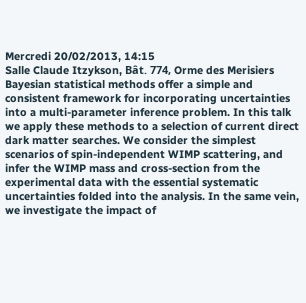Mercredi 20/02/2013, 14:15
Salle Claude Itzykson, Bât. 774, Orme des Merisiers
Bayesian statistical methods offer a simple and consistent framework for incorporating uncertainties into a multi-parameter inference problem. In this talk we apply these methods to a selection of current direct dark matter searches. We consider the simplest scenarios of spin-independent WIMP scattering, and infer the WIMP mass and cross-section from the experimental data with the essential systematic uncertainties folded into the analysis. In the same vein, we investigate the impact of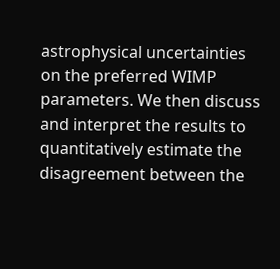astrophysical uncertainties on the preferred WIMP parameters. We then discuss and interpret the results to quantitatively estimate the disagreement between the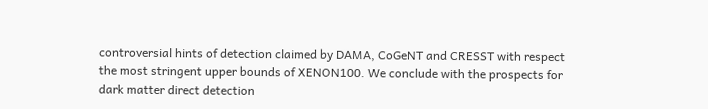controversial hints of detection claimed by DAMA, CoGeNT and CRESST with respect the most stringent upper bounds of XENON100. We conclude with the prospects for dark matter direct detection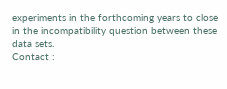experiments in the forthcoming years to close in the incompatibility question between these data sets.
Contact :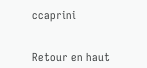ccaprini


Retour en haut